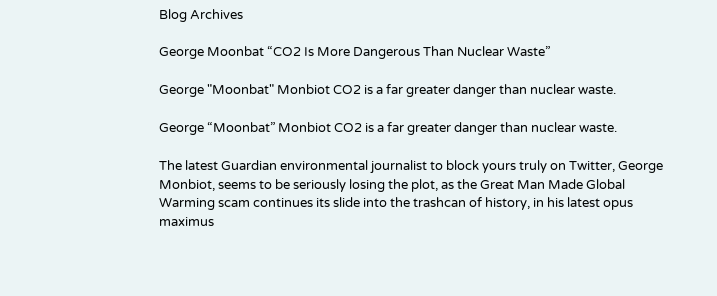Blog Archives

George Moonbat “CO2 Is More Dangerous Than Nuclear Waste”

George "Moonbat" Monbiot CO2 is a far greater danger than nuclear waste.

George “Moonbat” Monbiot CO2 is a far greater danger than nuclear waste.

The latest Guardian environmental journalist to block yours truly on Twitter, George Monbiot, seems to be seriously losing the plot, as the Great Man Made Global Warming scam continues its slide into the trashcan of history, in his latest opus maximus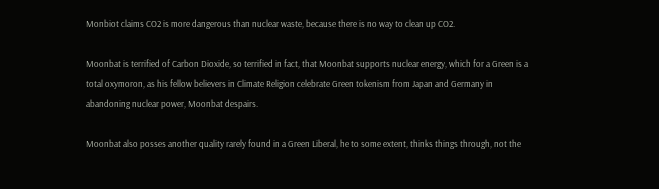Monbiot claims CO2 is more dangerous than nuclear waste, because there is no way to clean up CO2.

Moonbat is terrified of Carbon Dioxide, so terrified in fact, that Moonbat supports nuclear energy, which for a Green is a total oxymoron, as his fellow believers in Climate Religion celebrate Green tokenism from Japan and Germany in abandoning nuclear power, Moonbat despairs.

Moonbat also posses another quality rarely found in a Green Liberal, he to some extent, thinks things through, not the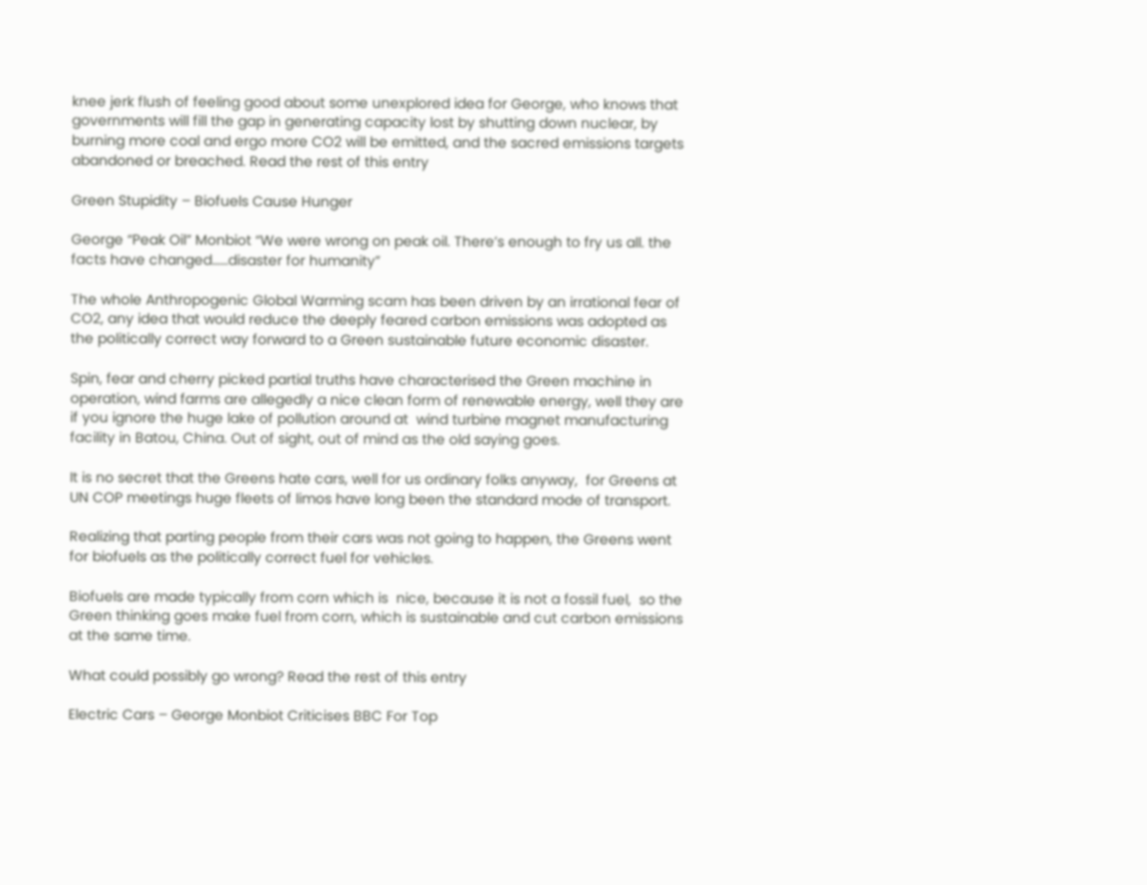knee jerk flush of feeling good about some unexplored idea for George, who knows that governments will fill the gap in generating capacity lost by shutting down nuclear, by burning more coal and ergo more CO2 will be emitted, and the sacred emissions targets abandoned or breached. Read the rest of this entry

Green Stupidity – Biofuels Cause Hunger

George “Peak Oil” Monbiot “We were wrong on peak oil. There’s enough to fry us all. the facts have changed……disaster for humanity”

The whole Anthropogenic Global Warming scam has been driven by an irrational fear of CO2, any idea that would reduce the deeply feared carbon emissions was adopted as the politically correct way forward to a Green sustainable future economic disaster.

Spin, fear and cherry picked partial truths have characterised the Green machine in operation, wind farms are allegedly a nice clean form of renewable energy, well they are if you ignore the huge lake of pollution around at  wind turbine magnet manufacturing facility in Batou, China. Out of sight, out of mind as the old saying goes.

It is no secret that the Greens hate cars, well for us ordinary folks anyway,  for Greens at UN COP meetings huge fleets of limos have long been the standard mode of transport.

Realizing that parting people from their cars was not going to happen, the Greens went for biofuels as the politically correct fuel for vehicles.

Biofuels are made typically from corn which is  nice, because it is not a fossil fuel,  so the Green thinking goes make fuel from corn, which is sustainable and cut carbon emissions at the same time.

What could possibly go wrong? Read the rest of this entry

Electric Cars – George Monbiot Criticises BBC For Top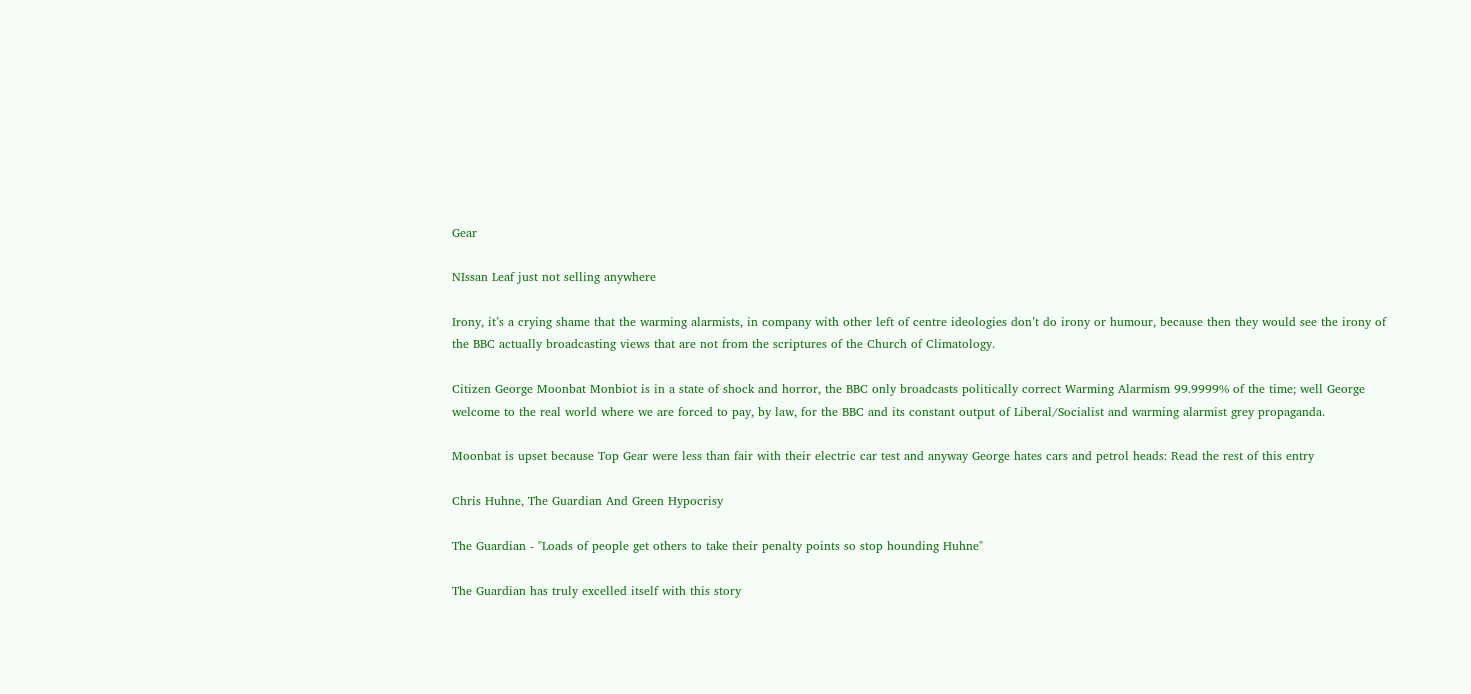Gear

NIssan Leaf just not selling anywhere

Irony, it’s a crying shame that the warming alarmists, in company with other left of centre ideologies don’t do irony or humour, because then they would see the irony of the BBC actually broadcasting views that are not from the scriptures of the Church of Climatology.

Citizen George Moonbat Monbiot is in a state of shock and horror, the BBC only broadcasts politically correct Warming Alarmism 99.9999% of the time; well George welcome to the real world where we are forced to pay, by law, for the BBC and its constant output of Liberal/Socialist and warming alarmist grey propaganda.

Moonbat is upset because Top Gear were less than fair with their electric car test and anyway George hates cars and petrol heads: Read the rest of this entry

Chris Huhne, The Guardian And Green Hypocrisy

The Guardian - "Loads of people get others to take their penalty points so stop hounding Huhne"

The Guardian has truly excelled itself with this story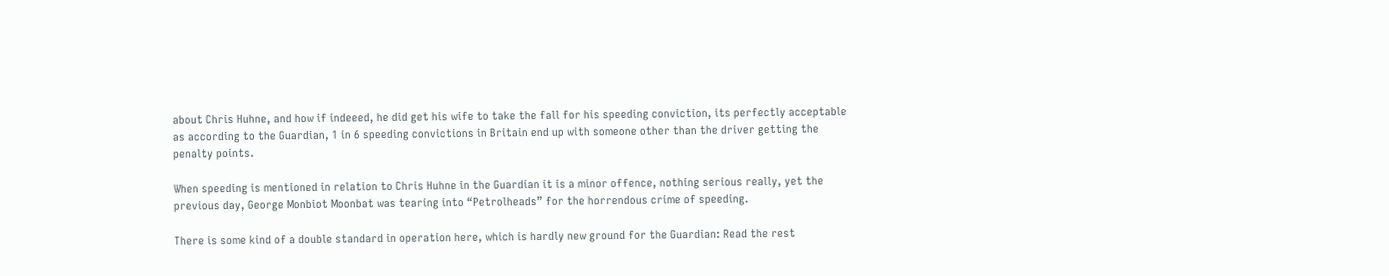about Chris Huhne, and how if indeeed, he did get his wife to take the fall for his speeding conviction, its perfectly acceptable as according to the Guardian, 1 in 6 speeding convictions in Britain end up with someone other than the driver getting the penalty points.

When speeding is mentioned in relation to Chris Huhne in the Guardian it is a minor offence, nothing serious really, yet the previous day, George Monbiot Moonbat was tearing into “Petrolheads” for the horrendous crime of speeding.

There is some kind of a double standard in operation here, which is hardly new ground for the Guardian: Read the rest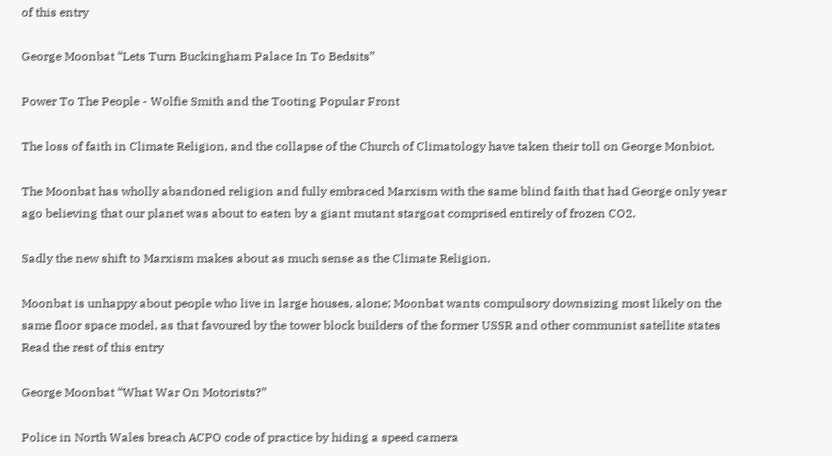of this entry

George Moonbat “Lets Turn Buckingham Palace In To Bedsits”

Power To The People - Wolfie Smith and the Tooting Popular Front

The loss of faith in Climate Religion, and the collapse of the Church of Climatology have taken their toll on George Monbiot.

The Moonbat has wholly abandoned religion and fully embraced Marxism with the same blind faith that had George only year ago believing that our planet was about to eaten by a giant mutant stargoat comprised entirely of frozen CO2.

Sadly the new shift to Marxism makes about as much sense as the Climate Religion.

Moonbat is unhappy about people who live in large houses, alone; Moonbat wants compulsory downsizing most likely on the same floor space model, as that favoured by the tower block builders of the former USSR and other communist satellite states Read the rest of this entry

George Moonbat “What War On Motorists?”

Police in North Wales breach ACPO code of practice by hiding a speed camera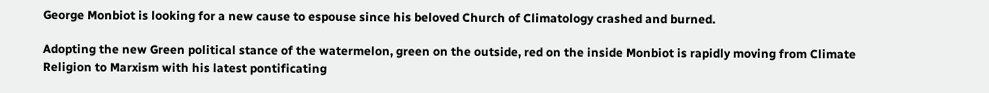George Monbiot is looking for a new cause to espouse since his beloved Church of Climatology crashed and burned.

Adopting the new Green political stance of the watermelon, green on the outside, red on the inside Monbiot is rapidly moving from Climate Religion to Marxism with his latest pontificating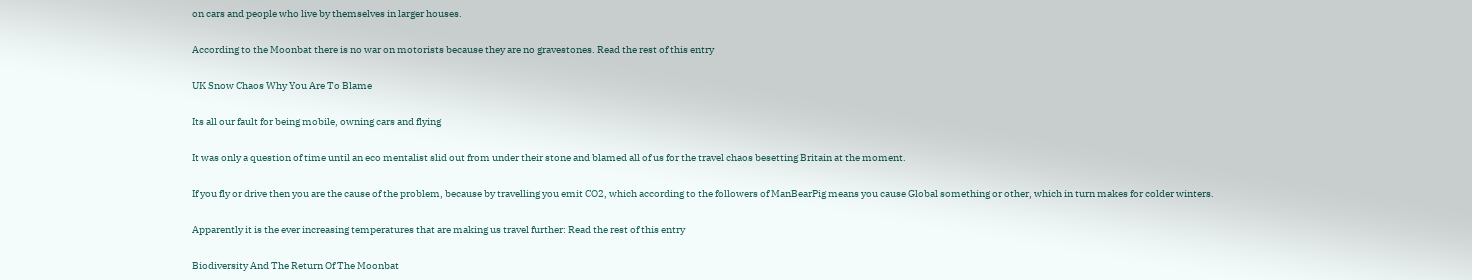on cars and people who live by themselves in larger houses.

According to the Moonbat there is no war on motorists because they are no gravestones. Read the rest of this entry

UK Snow Chaos Why You Are To Blame

Its all our fault for being mobile, owning cars and flying

It was only a question of time until an eco mentalist slid out from under their stone and blamed all of us for the travel chaos besetting Britain at the moment.

If you fly or drive then you are the cause of the problem, because by travelling you emit CO2, which according to the followers of ManBearPig means you cause Global something or other, which in turn makes for colder winters.

Apparently it is the ever increasing temperatures that are making us travel further: Read the rest of this entry

Biodiversity And The Return Of The Moonbat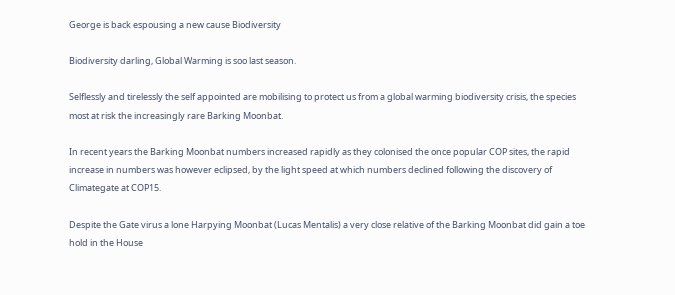George is back espousing a new cause Biodiversity

Biodiversity darling, Global Warming is soo last season.

Selflessly and tirelessly the self appointed are mobilising to protect us from a global warming biodiversity crisis, the species most at risk the increasingly rare Barking Moonbat.

In recent years the Barking Moonbat numbers increased rapidly as they colonised the once popular COP sites, the rapid increase in numbers was however eclipsed, by the light speed at which numbers declined following the discovery of Climategate at COP15.

Despite the Gate virus a lone Harpying Moonbat (Lucas Mentalis) a very close relative of the Barking Moonbat did gain a toe hold in the House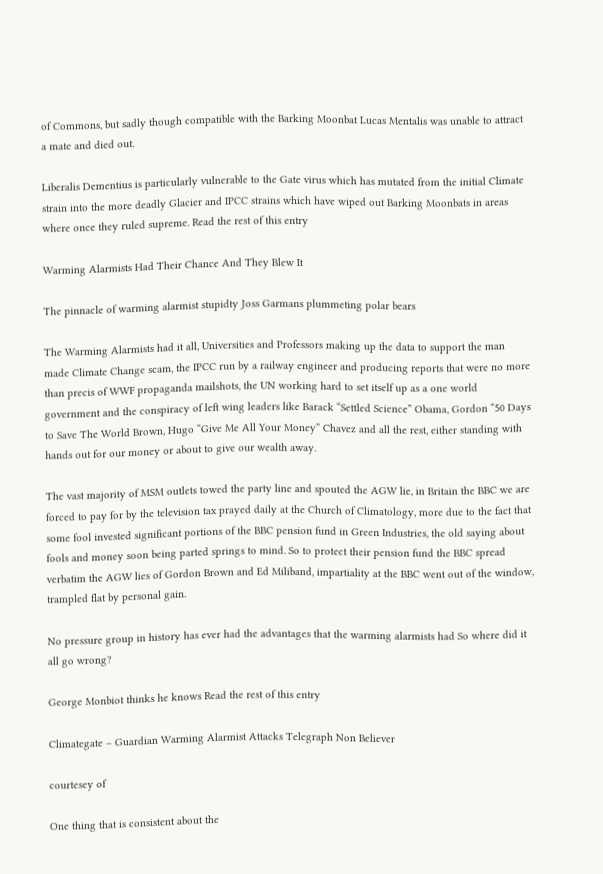of Commons, but sadly though compatible with the Barking Moonbat Lucas Mentalis was unable to attract a mate and died out.

Liberalis Dementius is particularly vulnerable to the Gate virus which has mutated from the initial Climate strain into the more deadly Glacier and IPCC strains which have wiped out Barking Moonbats in areas where once they ruled supreme. Read the rest of this entry

Warming Alarmists Had Their Chance And They Blew It

The pinnacle of warming alarmist stupidty Joss Garmans plummeting polar bears

The Warming Alarmists had it all, Universities and Professors making up the data to support the man made Climate Change scam, the IPCC run by a railway engineer and producing reports that were no more than precis of WWF propaganda mailshots, the UN working hard to set itself up as a one world government and the conspiracy of left wing leaders like Barack “Settled Science” Obama, Gordon “50 Days to Save The World Brown, Hugo “Give Me All Your Money” Chavez and all the rest, either standing with hands out for our money or about to give our wealth away.

The vast majority of MSM outlets towed the party line and spouted the AGW lie, in Britain the BBC we are forced to pay for by the television tax prayed daily at the Church of Climatology, more due to the fact that some fool invested significant portions of the BBC pension fund in Green Industries, the old saying about fools and money soon being parted springs to mind. So to protect their pension fund the BBC spread verbatim the AGW lies of Gordon Brown and Ed Miliband, impartiality at the BBC went out of the window, trampled flat by personal gain.

No pressure group in history has ever had the advantages that the warming alarmists had So where did it all go wrong?

George Monbiot thinks he knows Read the rest of this entry

Climategate – Guardian Warming Alarmist Attacks Telegraph Non Believer

courtesey of

One thing that is consistent about the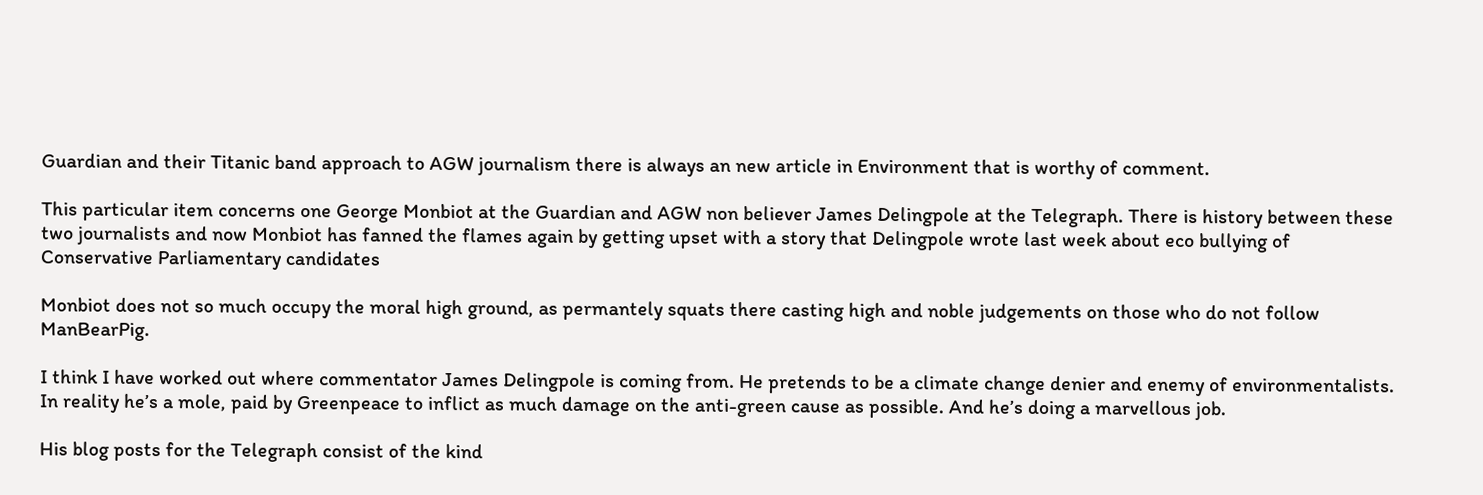Guardian and their Titanic band approach to AGW journalism there is always an new article in Environment that is worthy of comment.

This particular item concerns one George Monbiot at the Guardian and AGW non believer James Delingpole at the Telegraph. There is history between these two journalists and now Monbiot has fanned the flames again by getting upset with a story that Delingpole wrote last week about eco bullying of Conservative Parliamentary candidates

Monbiot does not so much occupy the moral high ground, as permantely squats there casting high and noble judgements on those who do not follow ManBearPig.

I think I have worked out where commentator James Delingpole is coming from. He pretends to be a climate change denier and enemy of environmentalists. In reality he’s a mole, paid by Greenpeace to inflict as much damage on the anti-green cause as possible. And he’s doing a marvellous job.

His blog posts for the Telegraph consist of the kind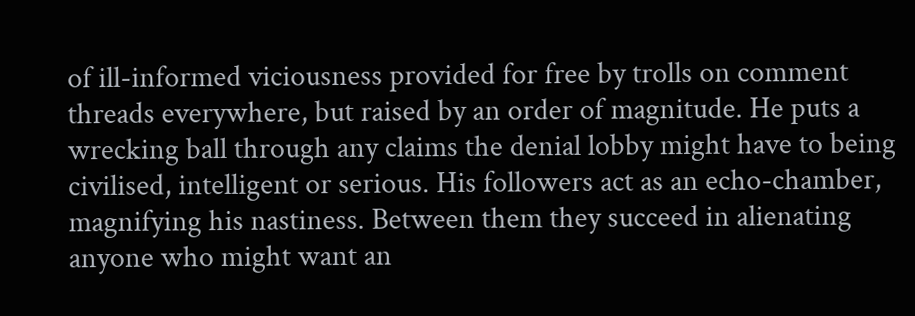of ill-informed viciousness provided for free by trolls on comment threads everywhere, but raised by an order of magnitude. He puts a wrecking ball through any claims the denial lobby might have to being civilised, intelligent or serious. His followers act as an echo-chamber, magnifying his nastiness. Between them they succeed in alienating anyone who might want an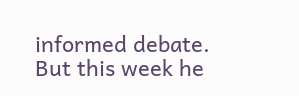informed debate. But this week he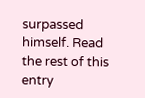surpassed himself. Read the rest of this entry